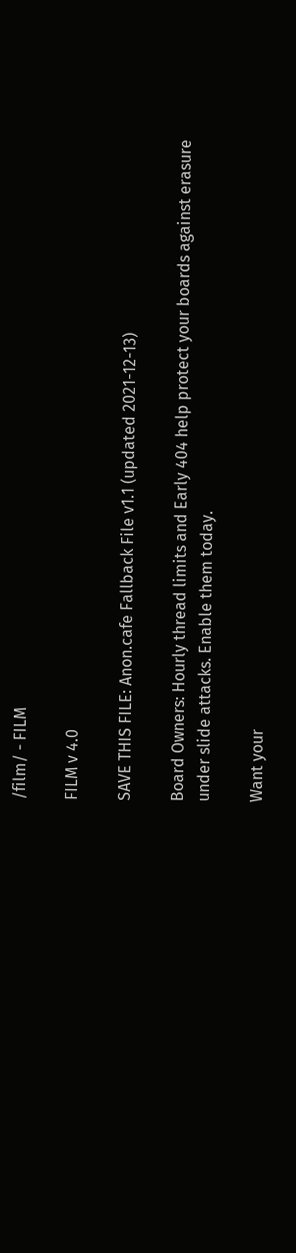/film/ - FILM

FILM v 4.0

SAVE THIS FILE: Anon.cafe Fallback File v1.1 (updated 2021-12-13)

Board Owners: Hourly thread limits and Early 404 help protect your boards against erasure under slide attacks. Enable them today.

Want your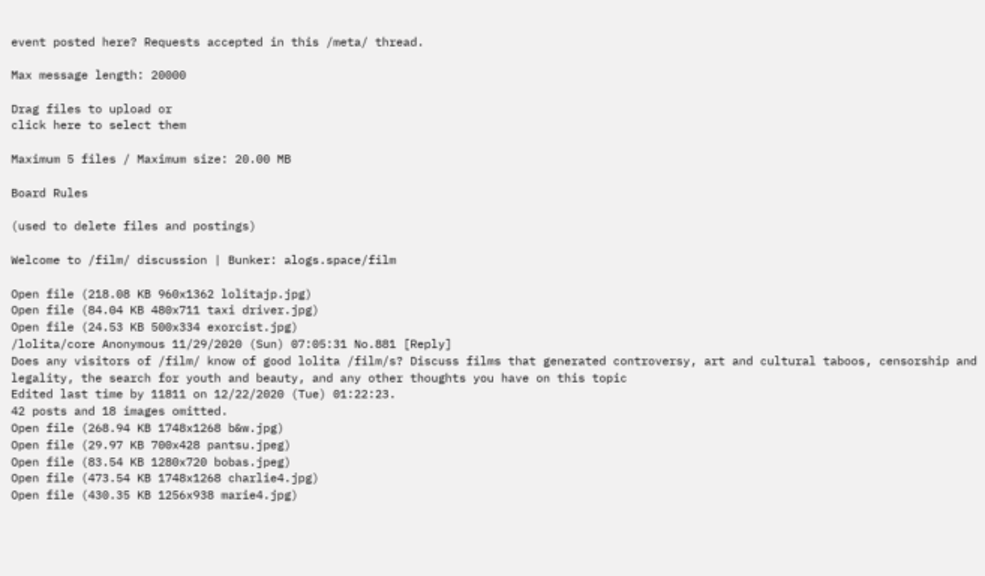event posted here? Requests accepted in this /meta/ thread.

Max message length: 20000

Drag files to upload or
click here to select them

Maximum 5 files / Maximum size: 20.00 MB

Board Rules

(used to delete files and postings)

Welcome to /film/ discussion | Bunker: alogs.space/film

Open file (218.08 KB 960x1362 lolitajp.jpg)
Open file (84.04 KB 480x711 taxi driver.jpg)
Open file (24.53 KB 500x334 exorcist.jpg)
/lolita/core Anonymous 11/29/2020 (Sun) 07:05:31 No.881 [Reply]
Does any visitors of /film/ know of good lolita /film/s? Discuss films that generated controversy, art and cultural taboos, censorship and legality, the search for youth and beauty, and any other thoughts you have on this topic
Edited last time by 11811 on 12/22/2020 (Tue) 01:22:23.
42 posts and 18 images omitted.
Open file (268.94 KB 1748x1268 b&w.jpg)
Open file (29.97 KB 700x428 pantsu.jpeg)
Open file (83.54 KB 1280x720 bobas.jpeg)
Open file (473.54 KB 1748x1268 charlie4.jpg)
Open file (430.35 KB 1256x938 marie4.jpg)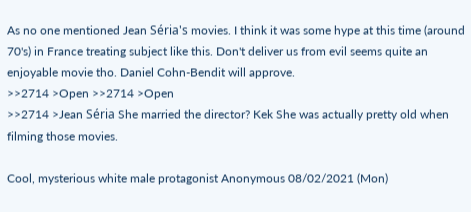As no one mentioned Jean Séria's movies. I think it was some hype at this time (around 70's) in France treating subject like this. Don't deliver us from evil seems quite an enjoyable movie tho. Daniel Cohn-Bendit will approve.
>>2714 >Open >>2714 >Open
>>2714 >Jean Séria She married the director? Kek She was actually pretty old when filming those movies.

Cool, mysterious white male protagonist Anonymous 08/02/2021 (Mon)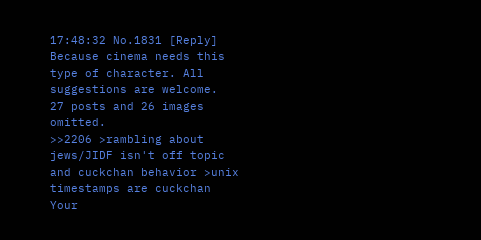17:48:32 No.1831 [Reply]
Because cinema needs this type of character. All suggestions are welcome.
27 posts and 26 images omitted.
>>2206 >rambling about jews/JIDF isn't off topic and cuckchan behavior >unix timestamps are cuckchan Your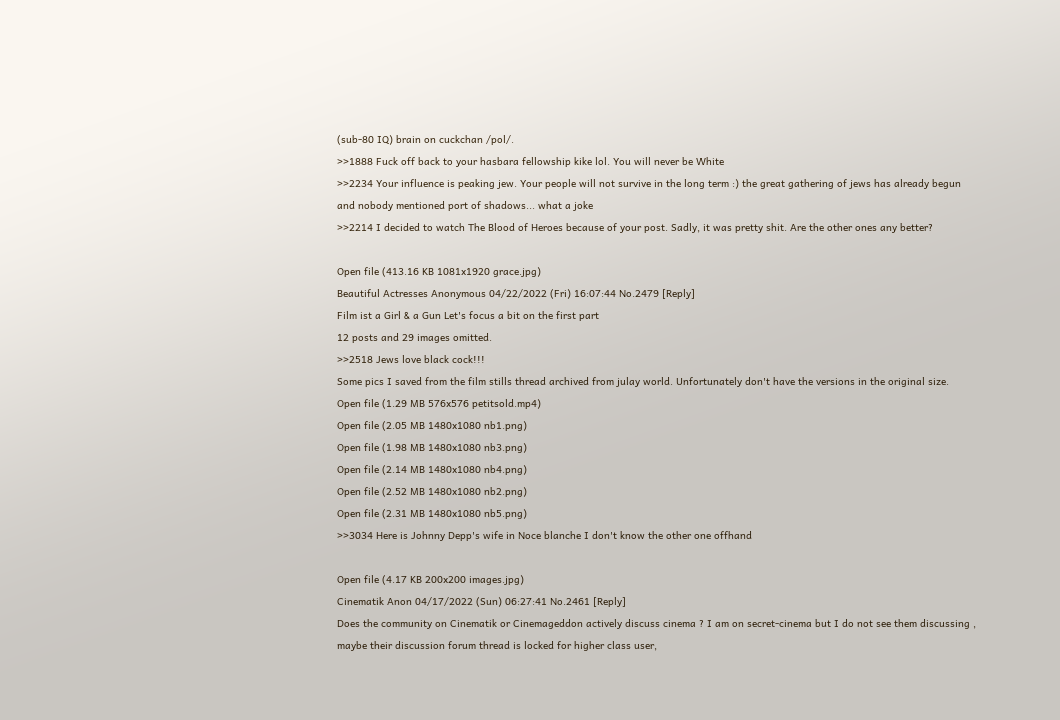(sub-80 IQ) brain on cuckchan /pol/.
>>1888 Fuck off back to your hasbara fellowship kike lol. You will never be White
>>2234 Your influence is peaking jew. Your people will not survive in the long term :) the great gathering of jews has already begun
and nobody mentioned port of shadows... what a joke
>>2214 I decided to watch The Blood of Heroes because of your post. Sadly, it was pretty shit. Are the other ones any better?

Open file (413.16 KB 1081x1920 grace.jpg)
Beautiful Actresses Anonymous 04/22/2022 (Fri) 16:07:44 No.2479 [Reply]
Film ist a Girl & a Gun Let's focus a bit on the first part
12 posts and 29 images omitted.
>>2518 Jews love black cock!!!
Some pics I saved from the film stills thread archived from julay world. Unfortunately don't have the versions in the original size.
Open file (1.29 MB 576x576 petitsold.mp4)
Open file (2.05 MB 1480x1080 nb1.png)
Open file (1.98 MB 1480x1080 nb3.png)
Open file (2.14 MB 1480x1080 nb4.png)
Open file (2.52 MB 1480x1080 nb2.png)
Open file (2.31 MB 1480x1080 nb5.png)
>>3034 Here is Johnny Depp's wife in Noce blanche I don't know the other one offhand

Open file (4.17 KB 200x200 images.jpg)
Cinematik Anon 04/17/2022 (Sun) 06:27:41 No.2461 [Reply]
Does the community on Cinematik or Cinemageddon actively discuss cinema ? I am on secret-cinema but I do not see them discussing , maybe their discussion forum thread is locked for higher class user,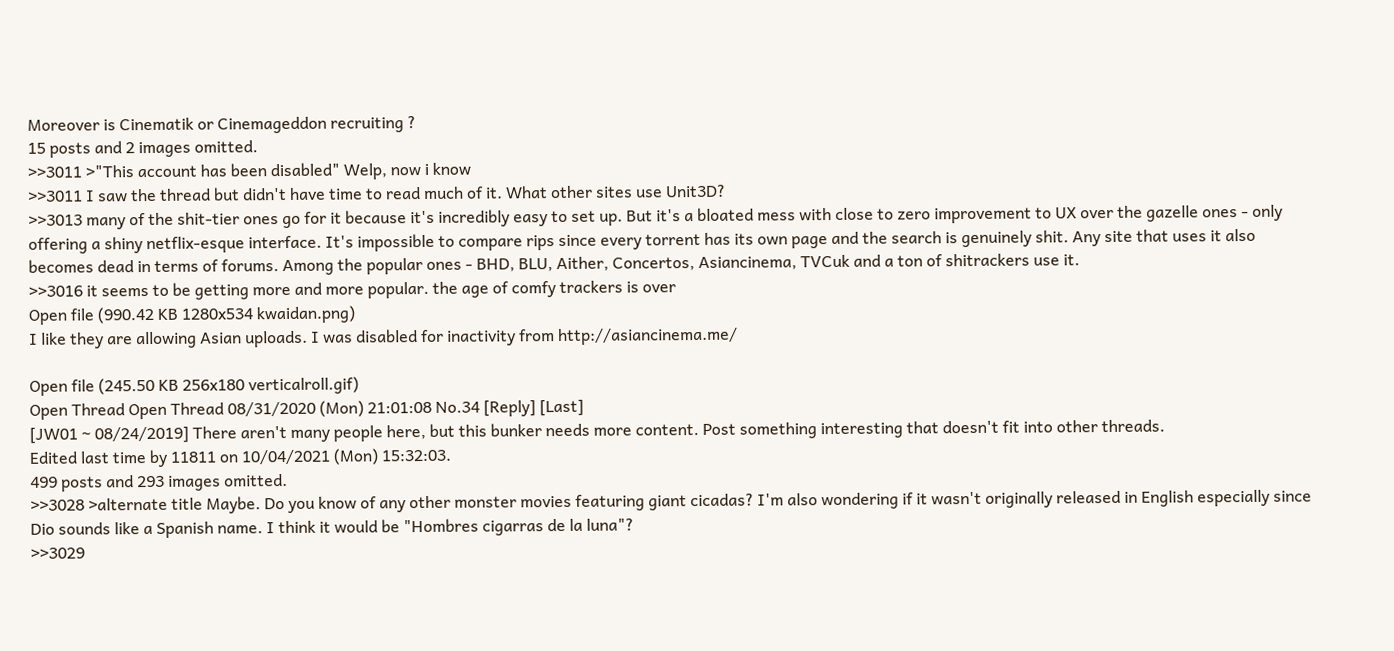Moreover is Cinematik or Cinemageddon recruiting ?
15 posts and 2 images omitted.
>>3011 >"This account has been disabled" Welp, now i know
>>3011 I saw the thread but didn't have time to read much of it. What other sites use Unit3D?
>>3013 many of the shit-tier ones go for it because it's incredibly easy to set up. But it's a bloated mess with close to zero improvement to UX over the gazelle ones - only offering a shiny netflix-esque interface. It's impossible to compare rips since every torrent has its own page and the search is genuinely shit. Any site that uses it also becomes dead in terms of forums. Among the popular ones - BHD, BLU, Aither, Concertos, Asiancinema, TVCuk and a ton of shitrackers use it.
>>3016 it seems to be getting more and more popular. the age of comfy trackers is over
Open file (990.42 KB 1280x534 kwaidan.png)
I like they are allowing Asian uploads. I was disabled for inactivity from http://asiancinema.me/

Open file (245.50 KB 256x180 verticalroll.gif)
Open Thread Open Thread 08/31/2020 (Mon) 21:01:08 No.34 [Reply] [Last]
[JW01 ~ 08/24/2019] There aren't many people here, but this bunker needs more content. Post something interesting that doesn't fit into other threads.
Edited last time by 11811 on 10/04/2021 (Mon) 15:32:03.
499 posts and 293 images omitted.
>>3028 >alternate title Maybe. Do you know of any other monster movies featuring giant cicadas? I'm also wondering if it wasn't originally released in English especially since Dio sounds like a Spanish name. I think it would be "Hombres cigarras de la luna"?
>>3029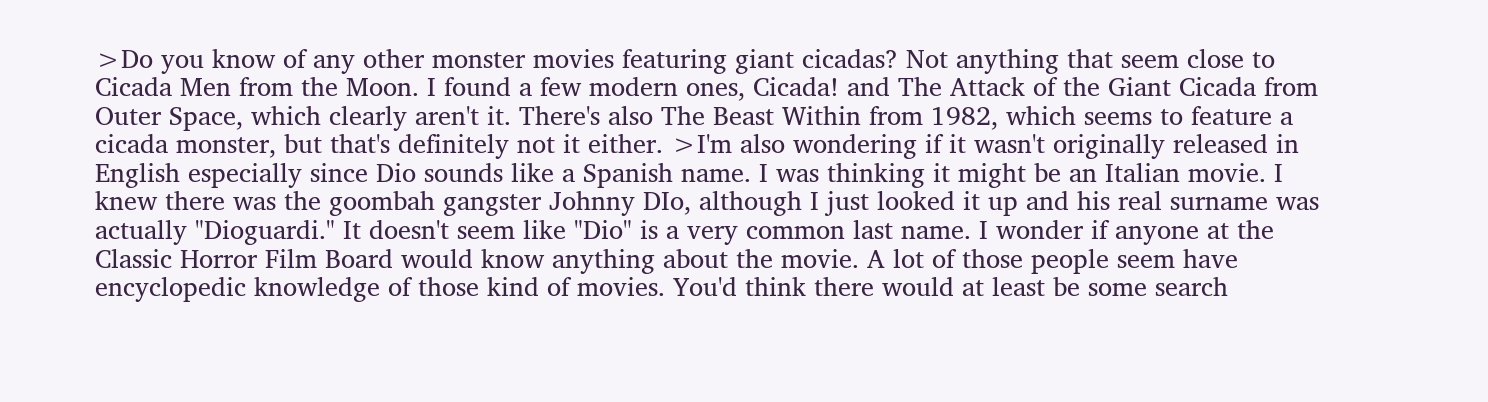>Do you know of any other monster movies featuring giant cicadas? Not anything that seem close to Cicada Men from the Moon. I found a few modern ones, Cicada! and The Attack of the Giant Cicada from Outer Space, which clearly aren't it. There's also The Beast Within from 1982, which seems to feature a cicada monster, but that's definitely not it either. >I'm also wondering if it wasn't originally released in English especially since Dio sounds like a Spanish name. I was thinking it might be an Italian movie. I knew there was the goombah gangster Johnny DIo, although I just looked it up and his real surname was actually "Dioguardi." It doesn't seem like "Dio" is a very common last name. I wonder if anyone at the Classic Horror Film Board would know anything about the movie. A lot of those people seem have encyclopedic knowledge of those kind of movies. You'd think there would at least be some search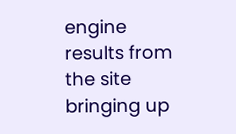engine results from the site bringing up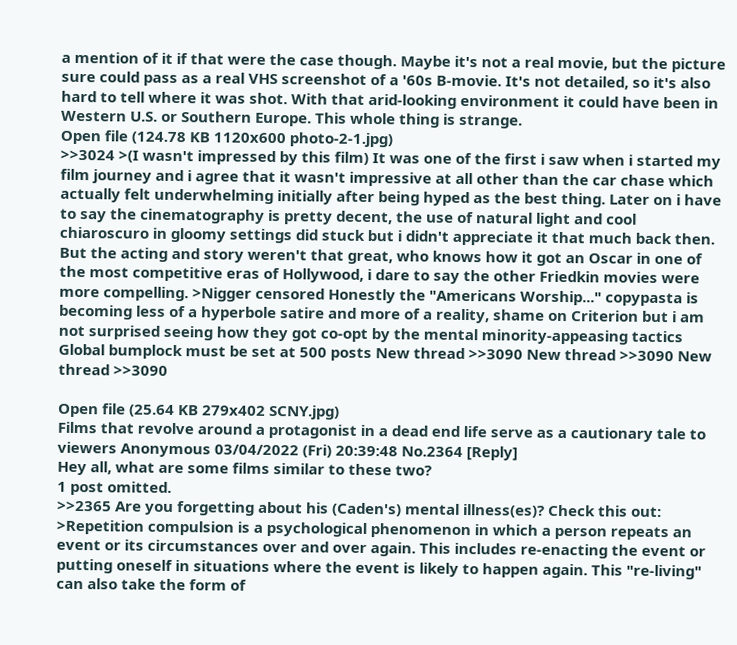a mention of it if that were the case though. Maybe it's not a real movie, but the picture sure could pass as a real VHS screenshot of a '60s B-movie. It's not detailed, so it's also hard to tell where it was shot. With that arid-looking environment it could have been in Western U.S. or Southern Europe. This whole thing is strange.
Open file (124.78 KB 1120x600 photo-2-1.jpg)
>>3024 >(I wasn't impressed by this film) It was one of the first i saw when i started my film journey and i agree that it wasn't impressive at all other than the car chase which actually felt underwhelming initially after being hyped as the best thing. Later on i have to say the cinematography is pretty decent, the use of natural light and cool chiaroscuro in gloomy settings did stuck but i didn't appreciate it that much back then. But the acting and story weren't that great, who knows how it got an Oscar in one of the most competitive eras of Hollywood, i dare to say the other Friedkin movies were more compelling. >Nigger censored Honestly the "Americans Worship..." copypasta is becoming less of a hyperbole satire and more of a reality, shame on Criterion but i am not surprised seeing how they got co-opt by the mental minority-appeasing tactics
Global bumplock must be set at 500 posts New thread >>3090 New thread >>3090 New thread >>3090

Open file (25.64 KB 279x402 SCNY.jpg)
Films that revolve around a protagonist in a dead end life serve as a cautionary tale to viewers Anonymous 03/04/2022 (Fri) 20:39:48 No.2364 [Reply]
Hey all, what are some films similar to these two?
1 post omitted.
>>2365 Are you forgetting about his (Caden's) mental illness(es)? Check this out: >Repetition compulsion is a psychological phenomenon in which a person repeats an event or its circumstances over and over again. This includes re-enacting the event or putting oneself in situations where the event is likely to happen again. This "re-living" can also take the form of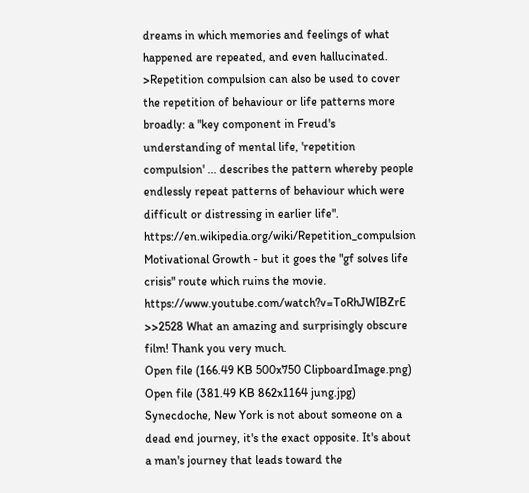dreams in which memories and feelings of what happened are repeated, and even hallucinated. >Repetition compulsion can also be used to cover the repetition of behaviour or life patterns more broadly: a "key component in Freud's understanding of mental life, 'repetition compulsion' ... describes the pattern whereby people endlessly repeat patterns of behaviour which were difficult or distressing in earlier life". https://en.wikipedia.org/wiki/Repetition_compulsion
Motivational Growth - but it goes the "gf solves life crisis" route which ruins the movie. https://www.youtube.com/watch?v=ToRhJWIBZrE
>>2528 What an amazing and surprisingly obscure film! Thank you very much.
Open file (166.49 KB 500x750 ClipboardImage.png)
Open file (381.49 KB 862x1164 jung.jpg)
Synecdoche, New York is not about someone on a dead end journey, it's the exact opposite. It's about a man's journey that leads toward the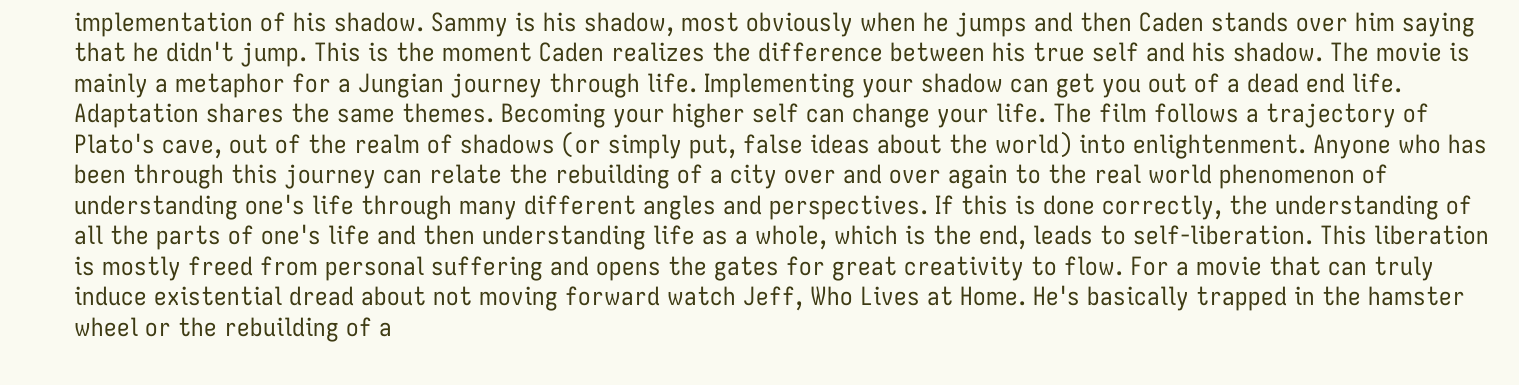implementation of his shadow. Sammy is his shadow, most obviously when he jumps and then Caden stands over him saying that he didn't jump. This is the moment Caden realizes the difference between his true self and his shadow. The movie is mainly a metaphor for a Jungian journey through life. Implementing your shadow can get you out of a dead end life. Adaptation shares the same themes. Becoming your higher self can change your life. The film follows a trajectory of Plato's cave, out of the realm of shadows (or simply put, false ideas about the world) into enlightenment. Anyone who has been through this journey can relate the rebuilding of a city over and over again to the real world phenomenon of understanding one's life through many different angles and perspectives. If this is done correctly, the understanding of all the parts of one's life and then understanding life as a whole, which is the end, leads to self-liberation. This liberation is mostly freed from personal suffering and opens the gates for great creativity to flow. For a movie that can truly induce existential dread about not moving forward watch Jeff, Who Lives at Home. He's basically trapped in the hamster wheel or the rebuilding of a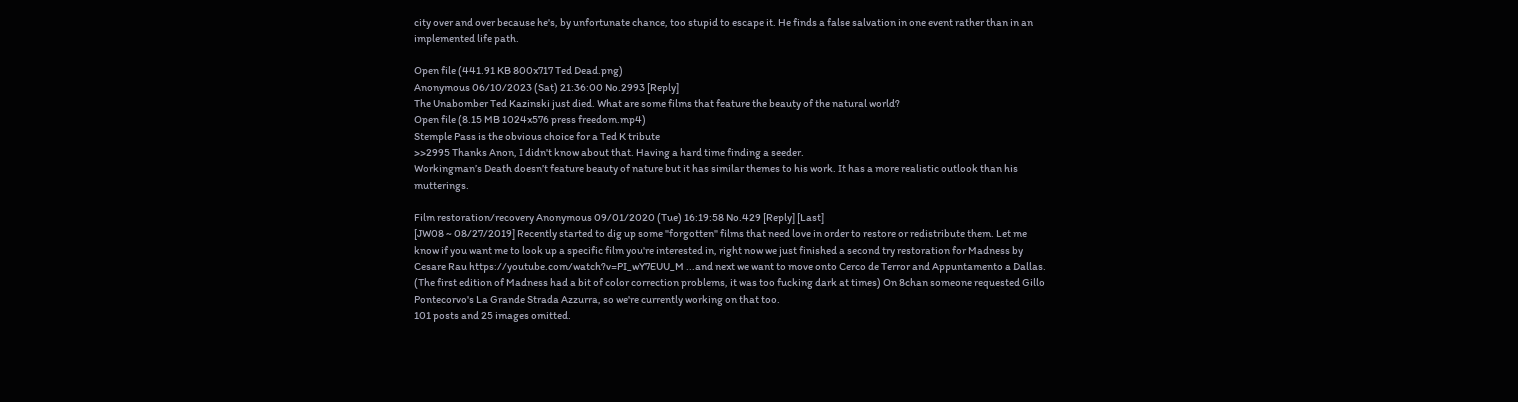city over and over because he's, by unfortunate chance, too stupid to escape it. He finds a false salvation in one event rather than in an implemented life path.

Open file (441.91 KB 800x717 Ted Dead.png)
Anonymous 06/10/2023 (Sat) 21:36:00 No.2993 [Reply]
The Unabomber Ted Kazinski just died. What are some films that feature the beauty of the natural world?
Open file (8.15 MB 1024x576 press freedom.mp4)
Stemple Pass is the obvious choice for a Ted K tribute
>>2995 Thanks Anon, I didn't know about that. Having a hard time finding a seeder.
Workingman’s Death doesn’t feature beauty of nature but it has similar themes to his work. It has a more realistic outlook than his mutterings.

Film restoration/recovery Anonymous 09/01/2020 (Tue) 16:19:58 No.429 [Reply] [Last]
[JW08 ~ 08/27/2019] Recently started to dig up some "forgotten" films that need love in order to restore or redistribute them. Let me know if you want me to look up a specific film you're interested in, right now we just finished a second try restoration for Madness by Cesare Rau https://youtube.com/watch?v=PI_wY7EUU_M ...and next we want to move onto Cerco de Terror and Appuntamento a Dallas. (The first edition of Madness had a bit of color correction problems, it was too fucking dark at times) On 8chan someone requested Gillo Pontecorvo's La Grande Strada Azzurra, so we're currently working on that too.
101 posts and 25 images omitted.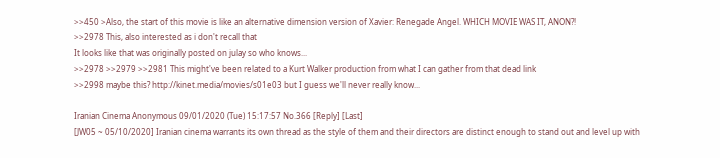>>450 >Also, the start of this movie is like an alternative dimension version of Xavier: Renegade Angel. WHICH MOVIE WAS IT, ANON?!
>>2978 This, also interested as i don't recall that
It looks like that was originally posted on julay so who knows...
>>2978 >>2979 >>2981 This might've been related to a Kurt Walker production from what I can gather from that dead link
>>2998 maybe this? http://kinet.media/movies/s01e03 but I guess we'll never really know...

Iranian Cinema Anonymous 09/01/2020 (Tue) 15:17:57 No.366 [Reply] [Last]
[JW05 ~ 05/10/2020] Iranian cinema warrants its own thread as the style of them and their directors are distinct enough to stand out and level up with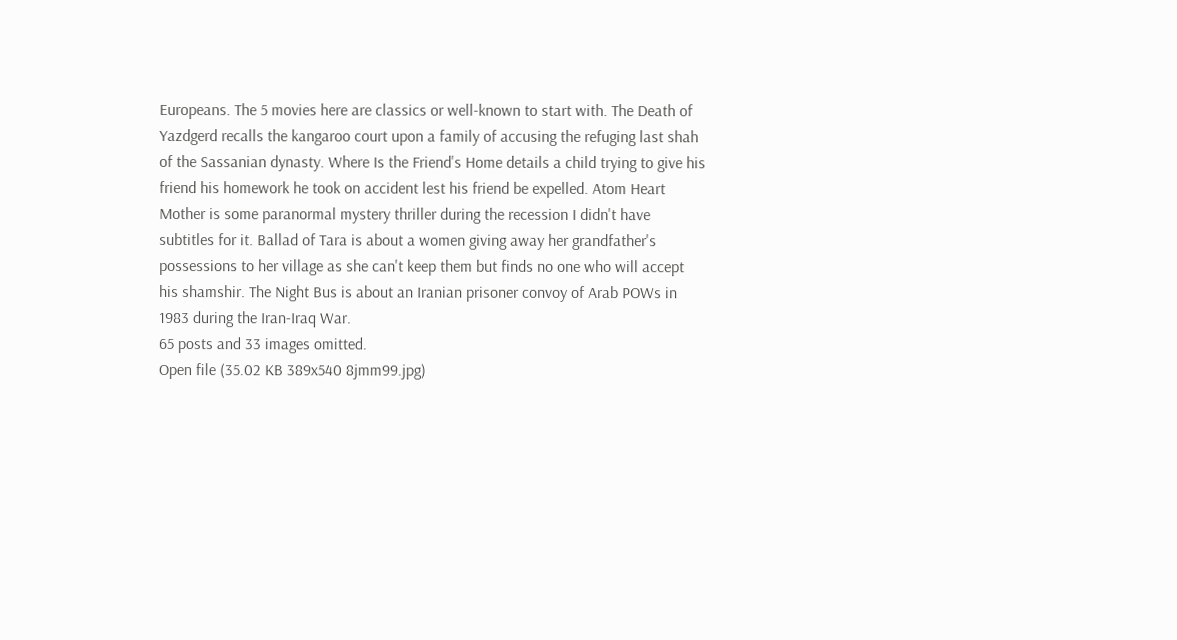Europeans. The 5 movies here are classics or well-known to start with. The Death of Yazdgerd recalls the kangaroo court upon a family of accusing the refuging last shah of the Sassanian dynasty. Where Is the Friend's Home details a child trying to give his friend his homework he took on accident lest his friend be expelled. Atom Heart Mother is some paranormal mystery thriller during the recession I didn't have subtitles for it. Ballad of Tara is about a women giving away her grandfather's possessions to her village as she can't keep them but finds no one who will accept his shamshir. The Night Bus is about an Iranian prisoner convoy of Arab POWs in 1983 during the Iran-Iraq War.
65 posts and 33 images omitted.
Open file (35.02 KB 389x540 8jmm99.jpg)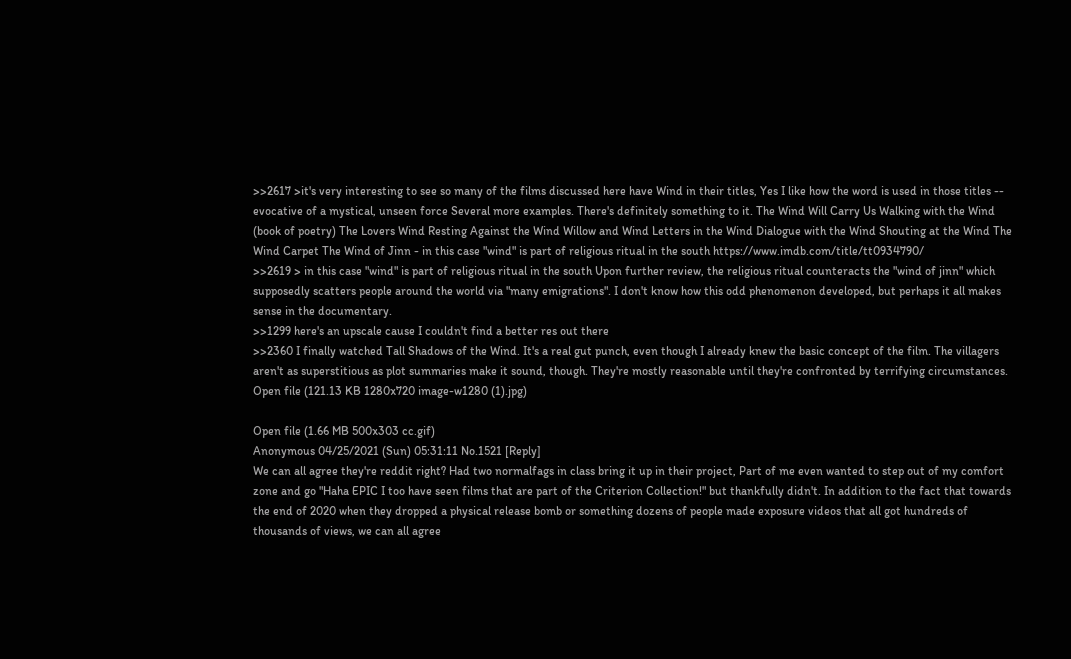>>2617 >it's very interesting to see so many of the films discussed here have Wind in their titles, Yes I like how the word is used in those titles -- evocative of a mystical, unseen force Several more examples. There's definitely something to it. The Wind Will Carry Us Walking with the Wind (book of poetry) The Lovers Wind Resting Against the Wind Willow and Wind Letters in the Wind Dialogue with the Wind Shouting at the Wind The Wind Carpet The Wind of Jinn - in this case "wind" is part of religious ritual in the south https://www.imdb.com/title/tt0934790/
>>2619 > in this case "wind" is part of religious ritual in the south Upon further review, the religious ritual counteracts the "wind of jinn" which supposedly scatters people around the world via "many emigrations". I don't know how this odd phenomenon developed, but perhaps it all makes sense in the documentary.
>>1299 here's an upscale cause I couldn't find a better res out there
>>2360 I finally watched Tall Shadows of the Wind. It's a real gut punch, even though I already knew the basic concept of the film. The villagers aren't as superstitious as plot summaries make it sound, though. They're mostly reasonable until they're confronted by terrifying circumstances.
Open file (121.13 KB 1280x720 image-w1280 (1).jpg)

Open file (1.66 MB 500x303 cc.gif)
Anonymous 04/25/2021 (Sun) 05:31:11 No.1521 [Reply]
We can all agree they're reddit right? Had two normalfags in class bring it up in their project, Part of me even wanted to step out of my comfort zone and go "Haha EPIC I too have seen films that are part of the Criterion Collection!" but thankfully didn't. In addition to the fact that towards the end of 2020 when they dropped a physical release bomb or something dozens of people made exposure videos that all got hundreds of thousands of views, we can all agree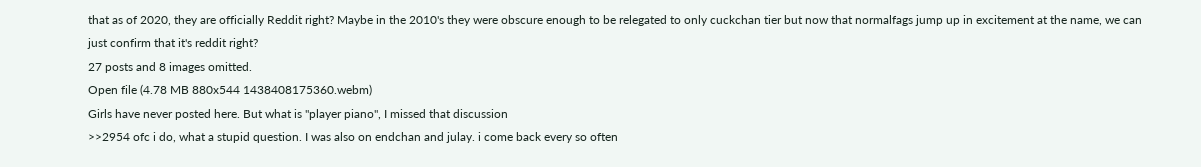that as of 2020, they are officially Reddit right? Maybe in the 2010's they were obscure enough to be relegated to only cuckchan tier but now that normalfags jump up in excitement at the name, we can just confirm that it's reddit right?
27 posts and 8 images omitted.
Open file (4.78 MB 880x544 1438408175360.webm)
Girls have never posted here. But what is "player piano", I missed that discussion
>>2954 ofc i do, what a stupid question. I was also on endchan and julay. i come back every so often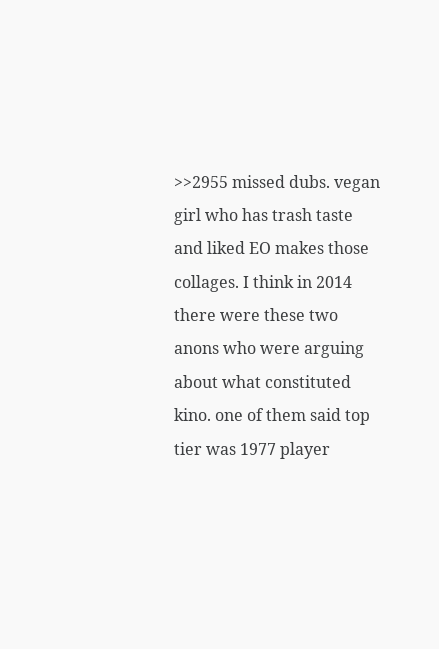>>2955 missed dubs. vegan girl who has trash taste and liked EO makes those collages. I think in 2014 there were these two anons who were arguing about what constituted kino. one of them said top tier was 1977 player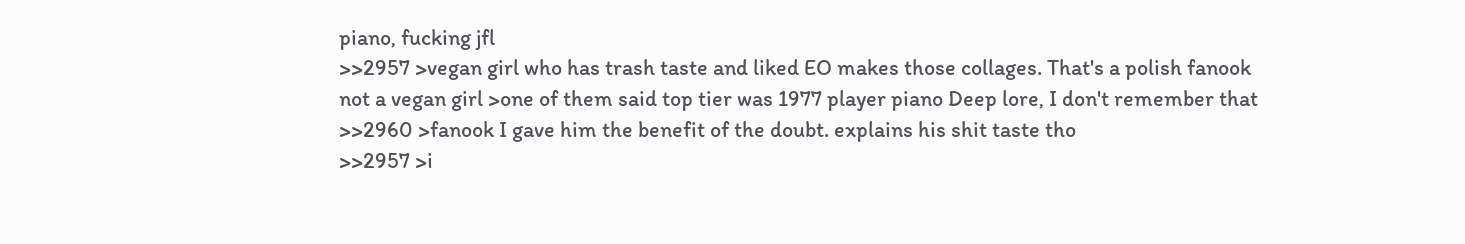piano, fucking jfl
>>2957 >vegan girl who has trash taste and liked EO makes those collages. That's a polish fanook not a vegan girl >one of them said top tier was 1977 player piano Deep lore, I don't remember that
>>2960 >fanook I gave him the benefit of the doubt. explains his shit taste tho
>>2957 >i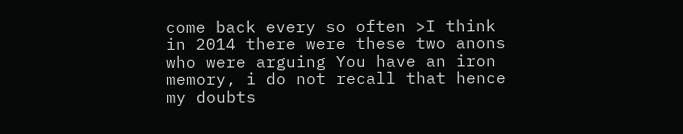come back every so often >I think in 2014 there were these two anons who were arguing You have an iron memory, i do not recall that hence my doubts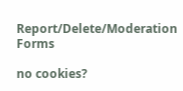Report/Delete/Moderation Forms

no cookies?